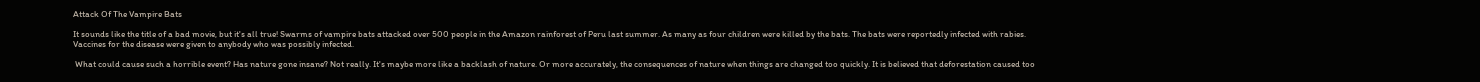Attack Of The Vampire Bats

It sounds like the title of a bad movie, but it's all true! Swarms of vampire bats attacked over 500 people in the Amazon rainforest of Peru last summer. As many as four children were killed by the bats. The bats were reportedly infected with rabies. Vaccines for the disease were given to anybody who was possibly infected.

 What could cause such a horrible event? Has nature gone insane? Not really. It's maybe more like a backlash of nature. Or more accurately, the consequences of nature when things are changed too quickly. It is believed that deforestation caused too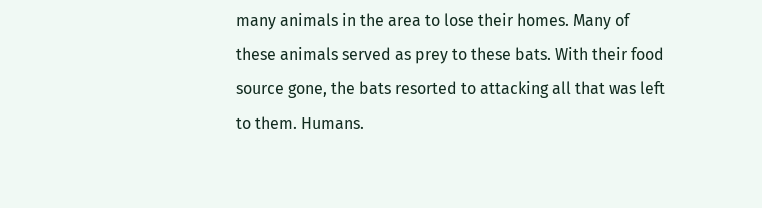many animals in the area to lose their homes. Many of these animals served as prey to these bats. With their food source gone, the bats resorted to attacking all that was left to them. Humans.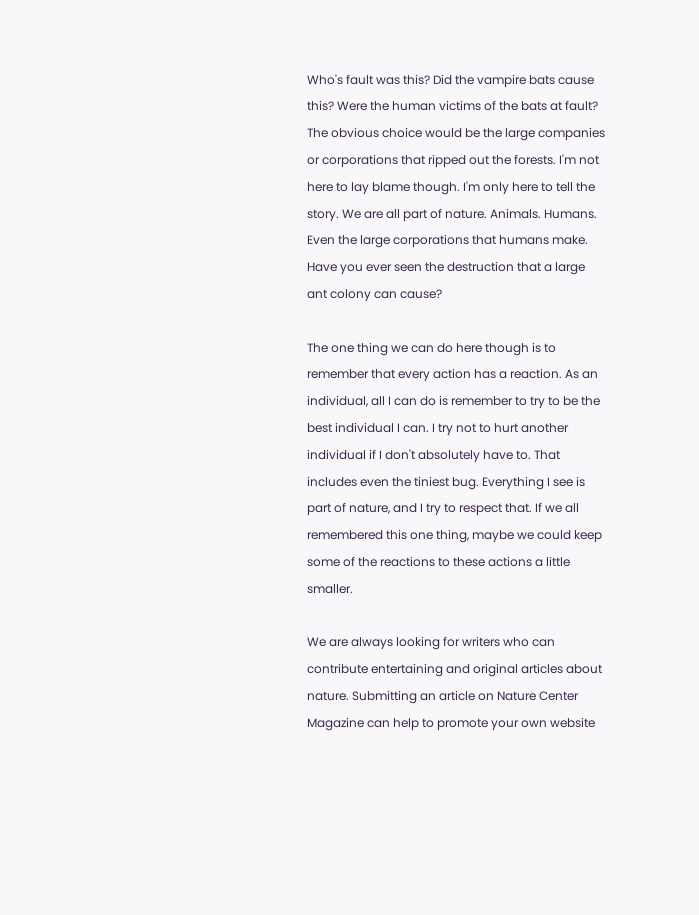Who's fault was this? Did the vampire bats cause this? Were the human victims of the bats at fault? The obvious choice would be the large companies or corporations that ripped out the forests. I'm not here to lay blame though. I'm only here to tell the story. We are all part of nature. Animals. Humans. Even the large corporations that humans make. Have you ever seen the destruction that a large ant colony can cause?

The one thing we can do here though is to remember that every action has a reaction. As an individual, all I can do is remember to try to be the best individual I can. I try not to hurt another individual if I don't absolutely have to. That includes even the tiniest bug. Everything I see is part of nature, and I try to respect that. If we all remembered this one thing, maybe we could keep some of the reactions to these actions a little smaller.

We are always looking for writers who can contribute entertaining and original articles about nature. Submitting an article on Nature Center Magazine can help to promote your own website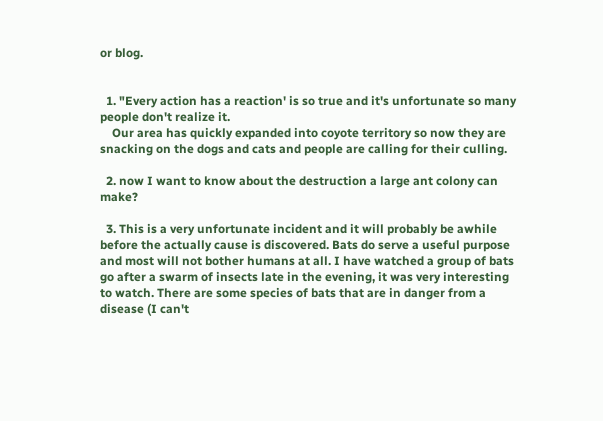or blog.


  1. "Every action has a reaction' is so true and it's unfortunate so many people don't realize it.
    Our area has quickly expanded into coyote territory so now they are snacking on the dogs and cats and people are calling for their culling.

  2. now I want to know about the destruction a large ant colony can make?

  3. This is a very unfortunate incident and it will probably be awhile before the actually cause is discovered. Bats do serve a useful purpose and most will not bother humans at all. I have watched a group of bats go after a swarm of insects late in the evening, it was very interesting to watch. There are some species of bats that are in danger from a disease (I can't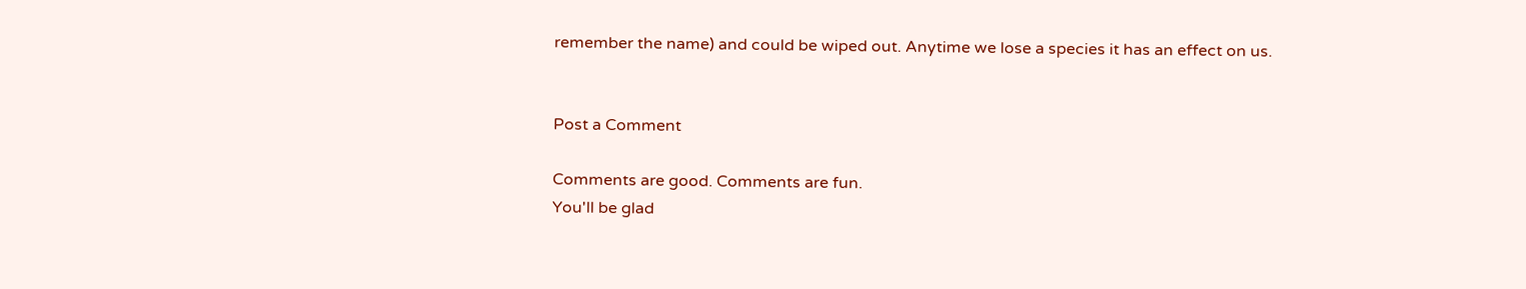remember the name) and could be wiped out. Anytime we lose a species it has an effect on us.


Post a Comment

Comments are good. Comments are fun.
You'll be glad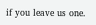if you leave us one.